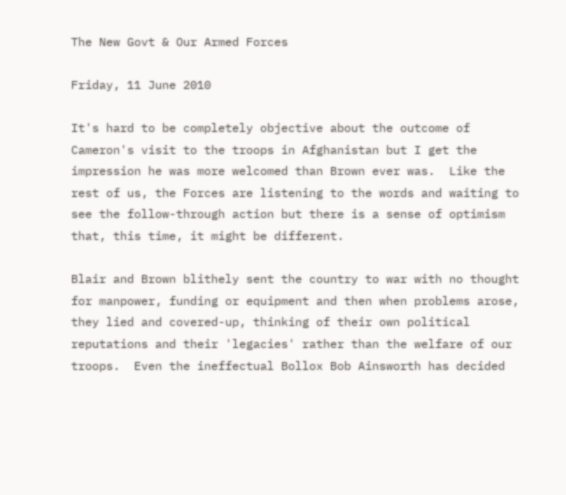The New Govt & Our Armed Forces

Friday, 11 June 2010

It's hard to be completely objective about the outcome of Cameron's visit to the troops in Afghanistan but I get the impression he was more welcomed than Brown ever was.  Like the rest of us, the Forces are listening to the words and waiting to see the follow-through action but there is a sense of optimism that, this time, it might be different.

Blair and Brown blithely sent the country to war with no thought for manpower, funding or equipment and then when problems arose, they lied and covered-up, thinking of their own political reputations and their 'legacies' rather than the welfare of our troops.  Even the ineffectual Bollox Bob Ainsworth has decided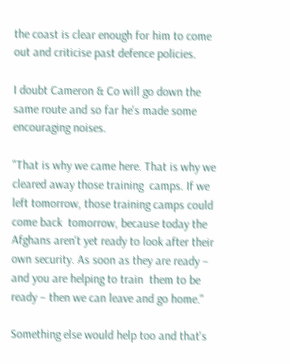the coast is clear enough for him to come out and criticise past defence policies.

I doubt Cameron & Co will go down the same route and so far he's made some encouraging noises.

"That is why we came here. That is why we cleared away those training  camps. If we left tomorrow, those training camps could come back  tomorrow, because today the Afghans aren't yet ready to look after their  own security. As soon as they are ready – and you are helping to train  them to be ready – then we can leave and go home."

Something else would help too and that's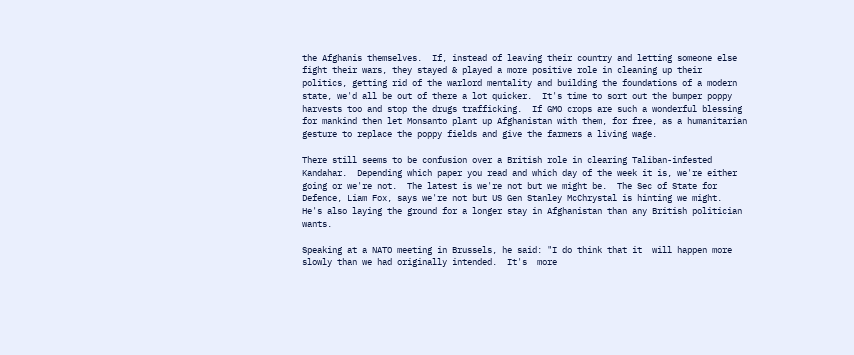the Afghanis themselves.  If, instead of leaving their country and letting someone else fight their wars, they stayed & played a more positive role in cleaning up their politics, getting rid of the warlord mentality and building the foundations of a modern state, we'd all be out of there a lot quicker.  It's time to sort out the bumper poppy harvests too and stop the drugs trafficking.  If GMO crops are such a wonderful blessing for mankind then let Monsanto plant up Afghanistan with them, for free, as a humanitarian gesture to replace the poppy fields and give the farmers a living wage.

There still seems to be confusion over a British role in clearing Taliban-infested Kandahar.  Depending which paper you read and which day of the week it is, we're either going or we're not.  The latest is we're not but we might be.  The Sec of State for Defence, Liam Fox, says we're not but US Gen Stanley McChrystal is hinting we might.   He's also laying the ground for a longer stay in Afghanistan than any British politician wants.

Speaking at a NATO meeting in Brussels, he said: "I do think that it  will happen more slowly than we had originally intended.  It's  more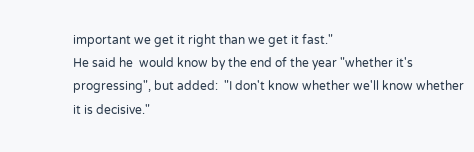important we get it right than we get it fast."
He said he  would know by the end of the year "whether it's progressing", but added:  "I don't know whether we'll know whether it is decisive."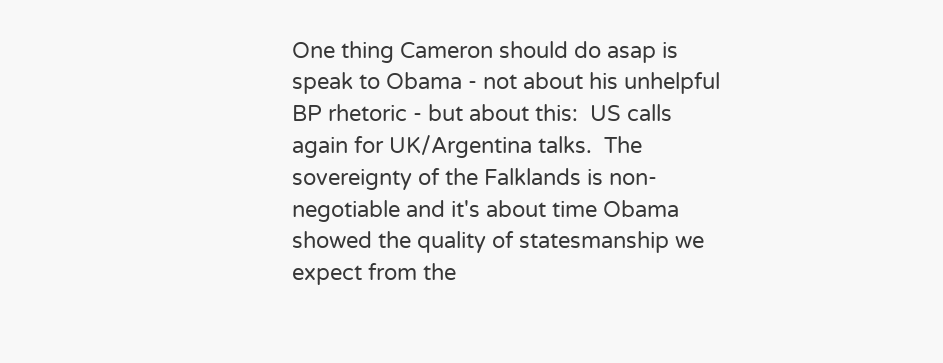One thing Cameron should do asap is speak to Obama - not about his unhelpful BP rhetoric - but about this:  US calls again for UK/Argentina talks.  The sovereignty of the Falklands is non-negotiable and it's about time Obama showed the quality of statesmanship we expect from the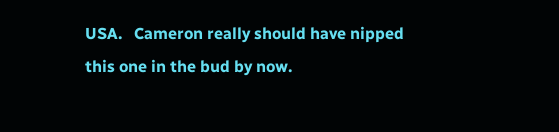USA.   Cameron really should have nipped this one in the bud by now.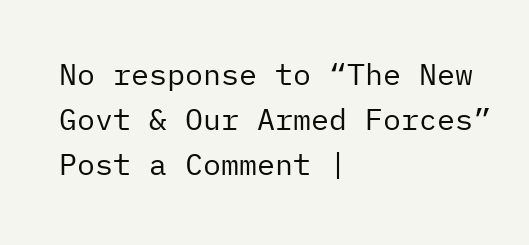No response to “The New Govt & Our Armed Forces”
Post a Comment |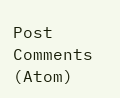Post Comments (Atom)